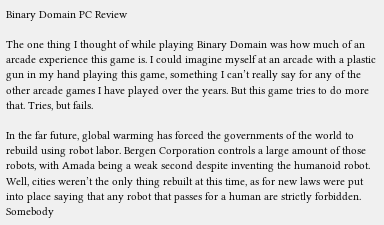Binary Domain PC Review

The one thing I thought of while playing Binary Domain was how much of an arcade experience this game is. I could imagine myself at an arcade with a plastic gun in my hand playing this game, something I can’t really say for any of the other arcade games I have played over the years. But this game tries to do more that. Tries, but fails.

In the far future, global warming has forced the governments of the world to rebuild using robot labor. Bergen Corporation controls a large amount of those robots, with Amada being a weak second despite inventing the humanoid robot. Well, cities weren’t the only thing rebuilt at this time, as for new laws were put into place saying that any robot that passes for a human are strictly forbidden. Somebody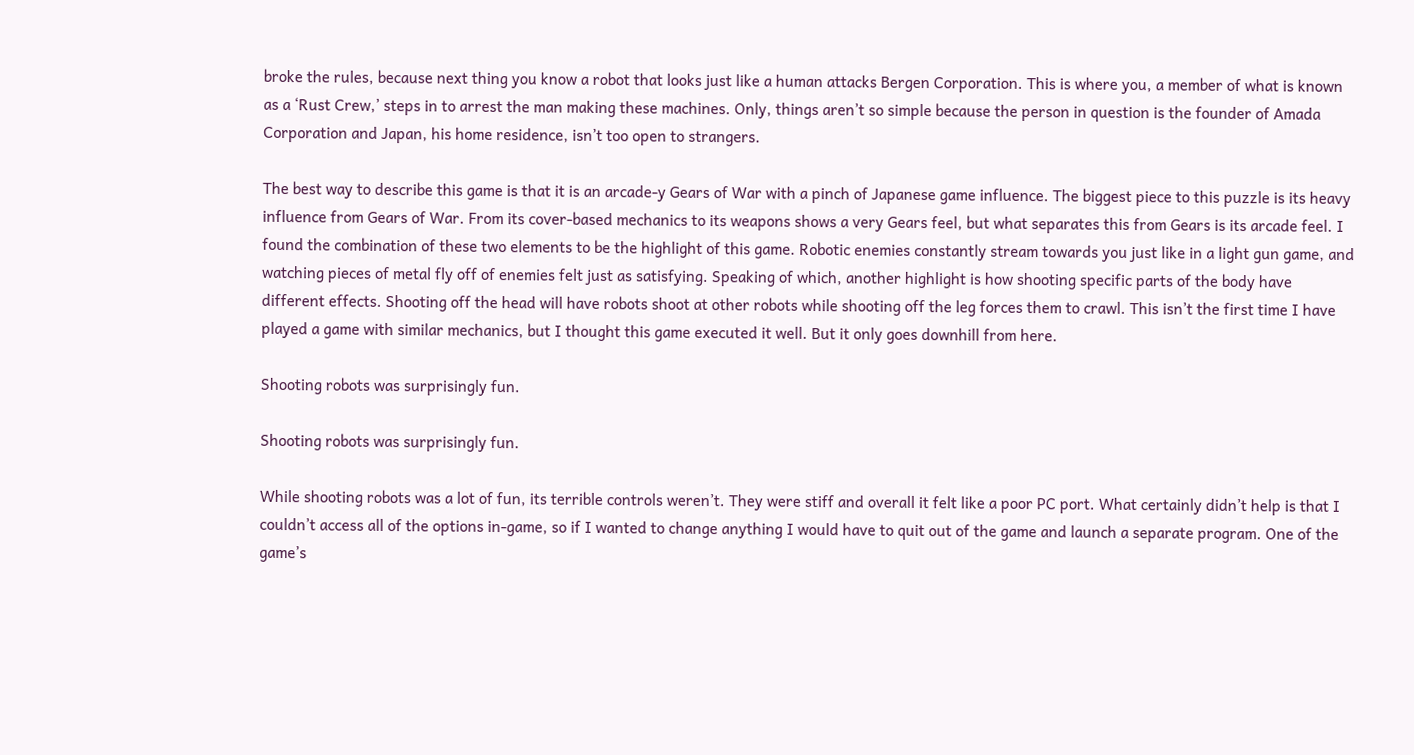broke the rules, because next thing you know a robot that looks just like a human attacks Bergen Corporation. This is where you, a member of what is known as a ‘Rust Crew,’ steps in to arrest the man making these machines. Only, things aren’t so simple because the person in question is the founder of Amada Corporation and Japan, his home residence, isn’t too open to strangers.

The best way to describe this game is that it is an arcade-y Gears of War with a pinch of Japanese game influence. The biggest piece to this puzzle is its heavy influence from Gears of War. From its cover-based mechanics to its weapons shows a very Gears feel, but what separates this from Gears is its arcade feel. I found the combination of these two elements to be the highlight of this game. Robotic enemies constantly stream towards you just like in a light gun game, and watching pieces of metal fly off of enemies felt just as satisfying. Speaking of which, another highlight is how shooting specific parts of the body have different effects. Shooting off the head will have robots shoot at other robots while shooting off the leg forces them to crawl. This isn’t the first time I have played a game with similar mechanics, but I thought this game executed it well. But it only goes downhill from here.

Shooting robots was surprisingly fun.

Shooting robots was surprisingly fun.

While shooting robots was a lot of fun, its terrible controls weren’t. They were stiff and overall it felt like a poor PC port. What certainly didn’t help is that I couldn’t access all of the options in-game, so if I wanted to change anything I would have to quit out of the game and launch a separate program. One of the game’s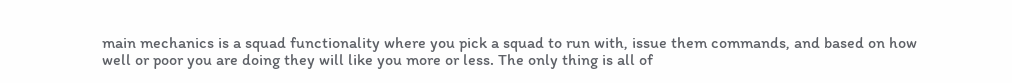main mechanics is a squad functionality where you pick a squad to run with, issue them commands, and based on how well or poor you are doing they will like you more or less. The only thing is all of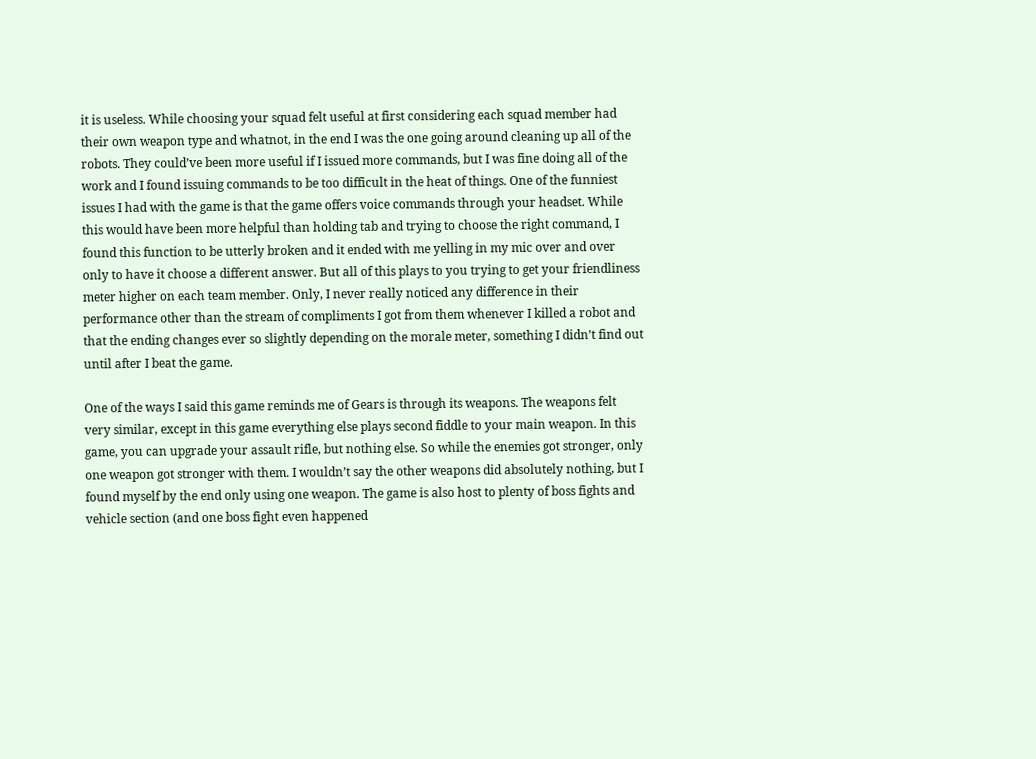it is useless. While choosing your squad felt useful at first considering each squad member had their own weapon type and whatnot, in the end I was the one going around cleaning up all of the robots. They could’ve been more useful if I issued more commands, but I was fine doing all of the work and I found issuing commands to be too difficult in the heat of things. One of the funniest issues I had with the game is that the game offers voice commands through your headset. While this would have been more helpful than holding tab and trying to choose the right command, I found this function to be utterly broken and it ended with me yelling in my mic over and over only to have it choose a different answer. But all of this plays to you trying to get your friendliness meter higher on each team member. Only, I never really noticed any difference in their performance other than the stream of compliments I got from them whenever I killed a robot and that the ending changes ever so slightly depending on the morale meter, something I didn’t find out until after I beat the game.

One of the ways I said this game reminds me of Gears is through its weapons. The weapons felt very similar, except in this game everything else plays second fiddle to your main weapon. In this game, you can upgrade your assault rifle, but nothing else. So while the enemies got stronger, only one weapon got stronger with them. I wouldn’t say the other weapons did absolutely nothing, but I found myself by the end only using one weapon. The game is also host to plenty of boss fights and vehicle section (and one boss fight even happened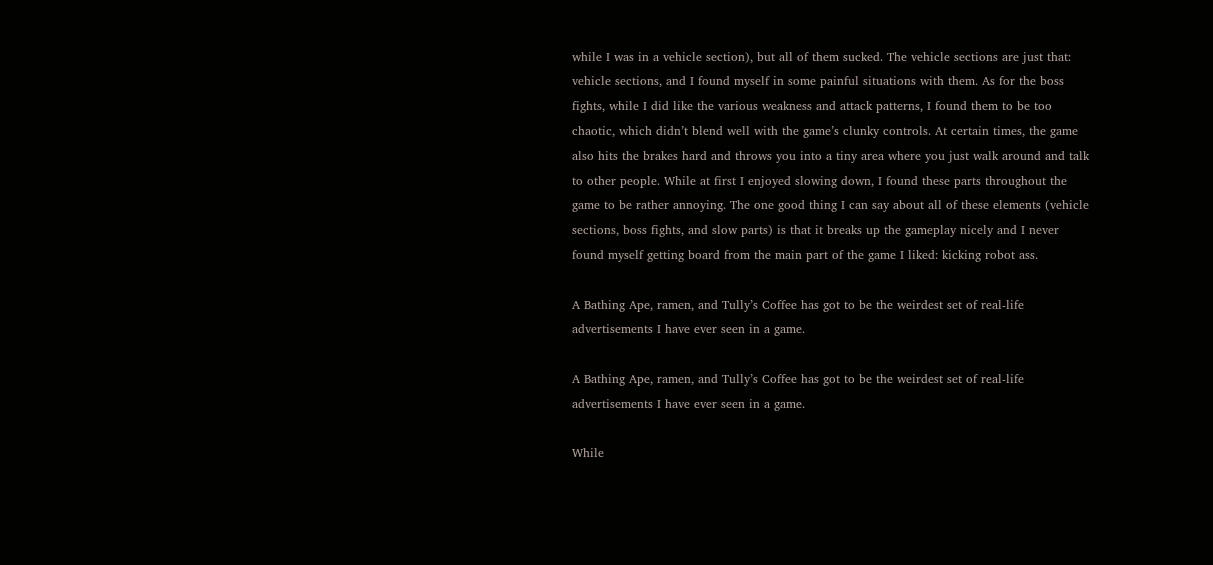while I was in a vehicle section), but all of them sucked. The vehicle sections are just that: vehicle sections, and I found myself in some painful situations with them. As for the boss fights, while I did like the various weakness and attack patterns, I found them to be too chaotic, which didn’t blend well with the game’s clunky controls. At certain times, the game also hits the brakes hard and throws you into a tiny area where you just walk around and talk to other people. While at first I enjoyed slowing down, I found these parts throughout the game to be rather annoying. The one good thing I can say about all of these elements (vehicle sections, boss fights, and slow parts) is that it breaks up the gameplay nicely and I never found myself getting board from the main part of the game I liked: kicking robot ass.

A Bathing Ape, ramen, and Tully’s Coffee has got to be the weirdest set of real-life advertisements I have ever seen in a game.

A Bathing Ape, ramen, and Tully’s Coffee has got to be the weirdest set of real-life advertisements I have ever seen in a game.

While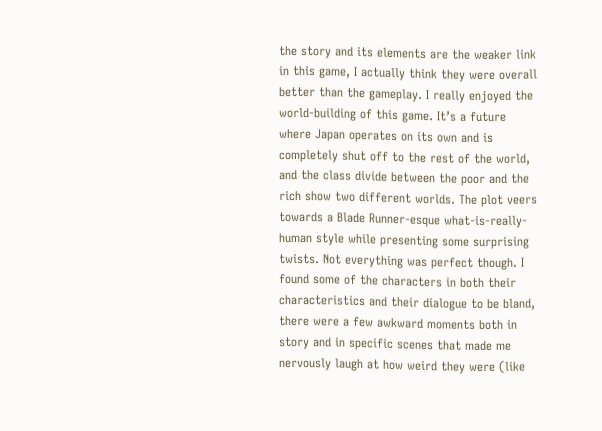the story and its elements are the weaker link in this game, I actually think they were overall better than the gameplay. I really enjoyed the world-building of this game. It’s a future where Japan operates on its own and is completely shut off to the rest of the world, and the class divide between the poor and the rich show two different worlds. The plot veers towards a Blade Runner-esque what-is-really-human style while presenting some surprising twists. Not everything was perfect though. I found some of the characters in both their characteristics and their dialogue to be bland, there were a few awkward moments both in story and in specific scenes that made me nervously laugh at how weird they were (like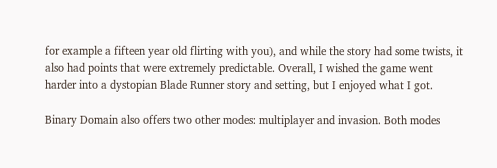for example a fifteen year old flirting with you), and while the story had some twists, it also had points that were extremely predictable. Overall, I wished the game went harder into a dystopian Blade Runner story and setting, but I enjoyed what I got.

Binary Domain also offers two other modes: multiplayer and invasion. Both modes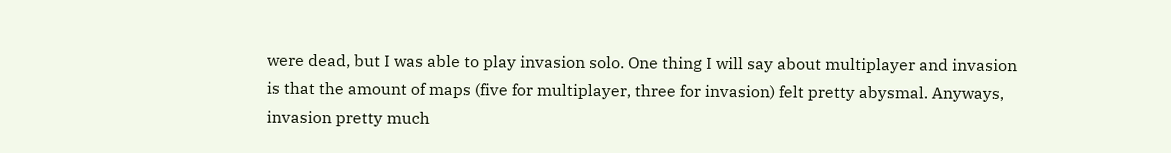were dead, but I was able to play invasion solo. One thing I will say about multiplayer and invasion is that the amount of maps (five for multiplayer, three for invasion) felt pretty abysmal. Anyways, invasion pretty much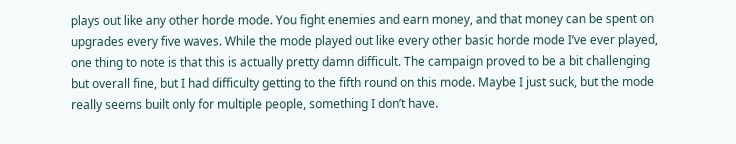plays out like any other horde mode. You fight enemies and earn money, and that money can be spent on upgrades every five waves. While the mode played out like every other basic horde mode I’ve ever played, one thing to note is that this is actually pretty damn difficult. The campaign proved to be a bit challenging but overall fine, but I had difficulty getting to the fifth round on this mode. Maybe I just suck, but the mode really seems built only for multiple people, something I don’t have.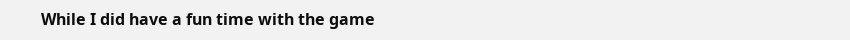While I did have a fun time with the game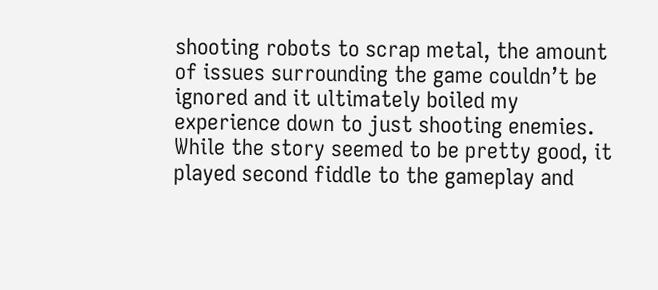shooting robots to scrap metal, the amount of issues surrounding the game couldn’t be ignored and it ultimately boiled my experience down to just shooting enemies. While the story seemed to be pretty good, it played second fiddle to the gameplay and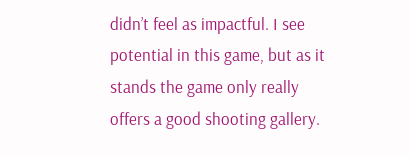didn’t feel as impactful. I see potential in this game, but as it stands the game only really offers a good shooting gallery.